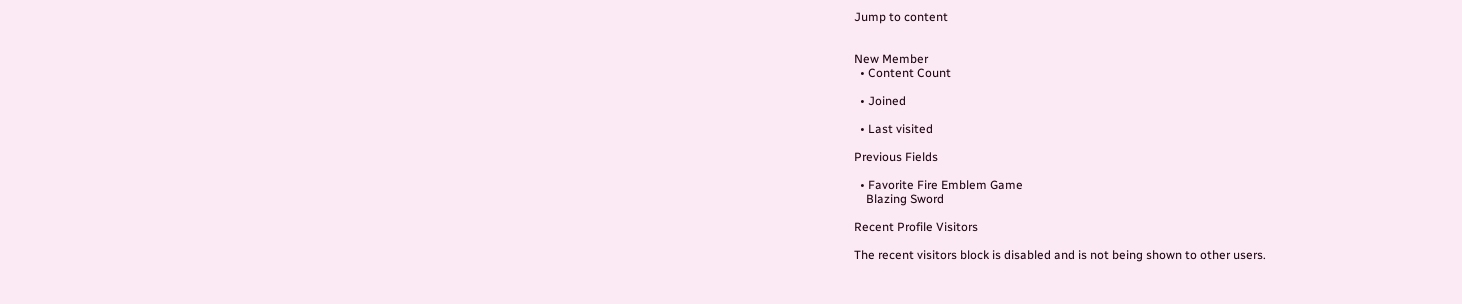Jump to content


New Member
  • Content Count

  • Joined

  • Last visited

Previous Fields

  • Favorite Fire Emblem Game
    Blazing Sword

Recent Profile Visitors

The recent visitors block is disabled and is not being shown to other users.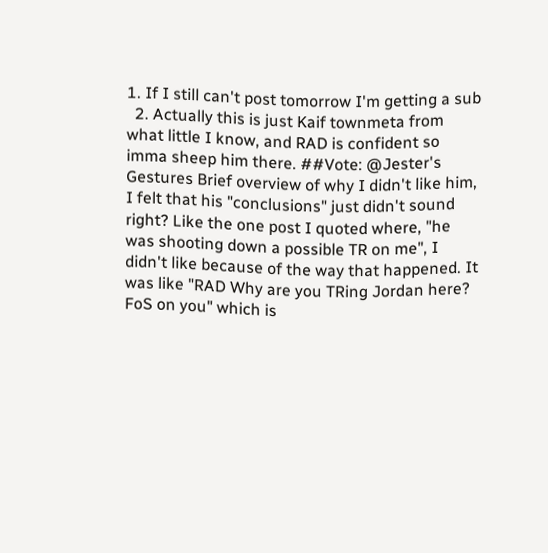1. If I still can't post tomorrow I'm getting a sub
  2. Actually this is just Kaif townmeta from what little I know, and RAD is confident so imma sheep him there. ##Vote: @Jester's Gestures Brief overview of why I didn't like him, I felt that his "conclusions" just didn't sound right? Like the one post I quoted where, "he was shooting down a possible TR on me", I didn't like because of the way that happened. It was like "RAD Why are you TRing Jordan here? FoS on you" which is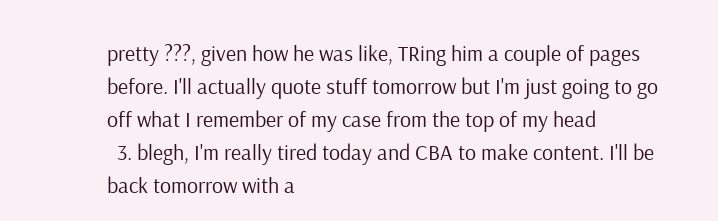pretty ???, given how he was like, TRing him a couple of pages before. I'll actually quote stuff tomorrow but I'm just going to go off what I remember of my case from the top of my head
  3. blegh, I'm really tired today and CBA to make content. I'll be back tomorrow with a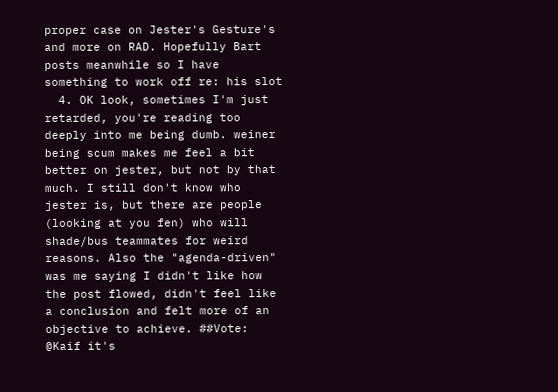proper case on Jester's Gesture's and more on RAD. Hopefully Bart posts meanwhile so I have something to work off re: his slot
  4. OK look, sometimes I'm just retarded, you're reading too deeply into me being dumb. weiner being scum makes me feel a bit better on jester, but not by that much. I still don't know who jester is, but there are people (looking at you fen) who will shade/bus teammates for weird reasons. Also the "agenda-driven" was me saying I didn't like how the post flowed, didn't feel like a conclusion and felt more of an objective to achieve. ##Vote: @Kaif it's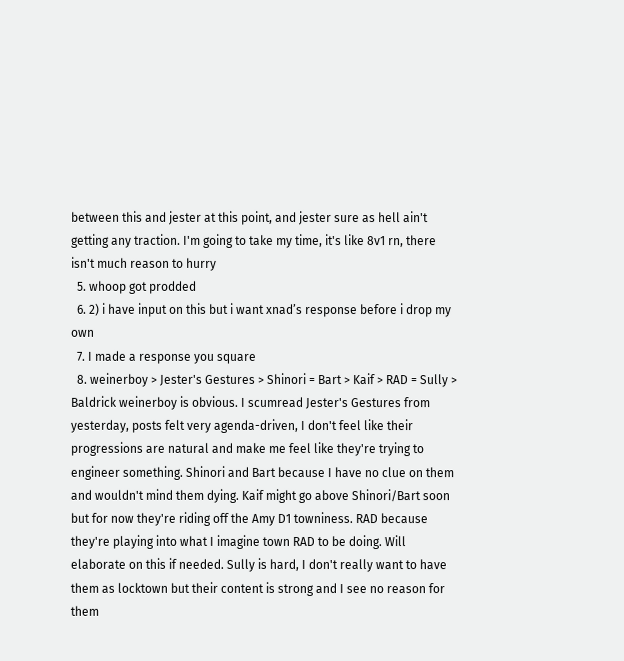between this and jester at this point, and jester sure as hell ain't getting any traction. I'm going to take my time, it's like 8v1 rn, there isn't much reason to hurry
  5. whoop got prodded
  6. 2) i have input on this but i want xnad’s response before i drop my own
  7. I made a response you square
  8. weinerboy > Jester's Gestures > Shinori = Bart > Kaif > RAD = Sully > Baldrick weinerboy is obvious. I scumread Jester's Gestures from yesterday, posts felt very agenda-driven, I don't feel like their progressions are natural and make me feel like they're trying to engineer something. Shinori and Bart because I have no clue on them and wouldn't mind them dying. Kaif might go above Shinori/Bart soon but for now they're riding off the Amy D1 towniness. RAD because they're playing into what I imagine town RAD to be doing. Will elaborate on this if needed. Sully is hard, I don't really want to have them as locktown but their content is strong and I see no reason for them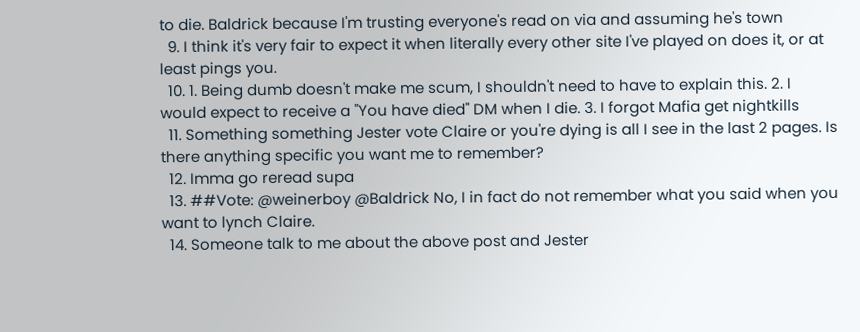to die. Baldrick because I'm trusting everyone's read on via and assuming he's town
  9. I think it's very fair to expect it when literally every other site I've played on does it, or at least pings you.
  10. 1. Being dumb doesn't make me scum, I shouldn't need to have to explain this. 2. I would expect to receive a "You have died" DM when I die. 3. I forgot Mafia get nightkills
  11. Something something Jester vote Claire or you're dying is all I see in the last 2 pages. Is there anything specific you want me to remember?
  12. Imma go reread supa
  13. ##Vote: @weinerboy @Baldrick No, I in fact do not remember what you said when you want to lynch Claire.
  14. Someone talk to me about the above post and Jester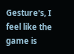Gesture's, I feel like the game is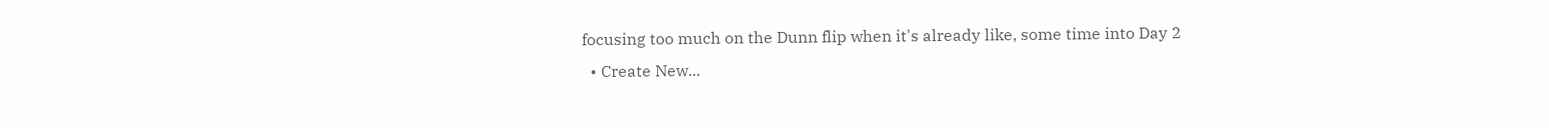focusing too much on the Dunn flip when it's already like, some time into Day 2
  • Create New...